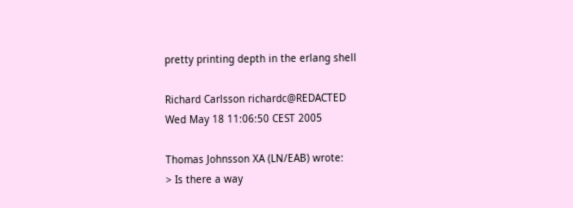pretty printing depth in the erlang shell

Richard Carlsson richardc@REDACTED
Wed May 18 11:06:50 CEST 2005

Thomas Johnsson XA (LN/EAB) wrote:
> Is there a way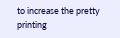to increase the pretty printing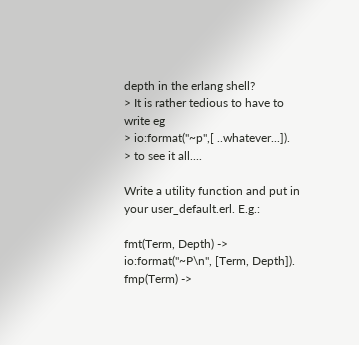depth in the erlang shell?
> It is rather tedious to have to write eg
> io:format("~p",[ ..whatever...]).
> to see it all....

Write a utility function and put in your user_default.erl. E.g.:

fmt(Term, Depth) -> io:format("~P\n", [Term, Depth]).
fmp(Term) ->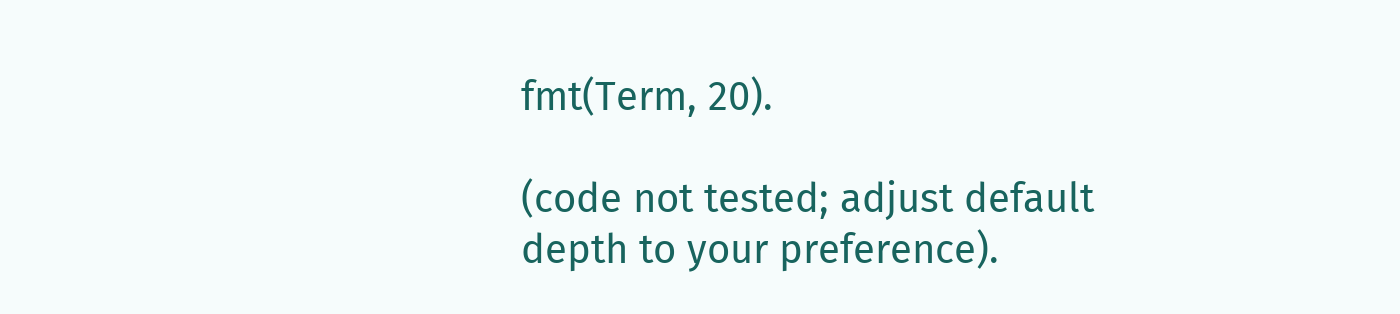fmt(Term, 20).

(code not tested; adjust default depth to your preference).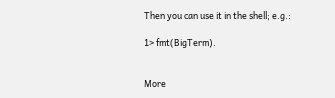Then you can use it in the shell; e.g.:

1> fmt(BigTerm).


More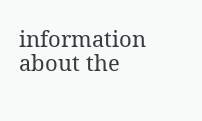information about the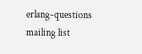erlang-questions mailing list